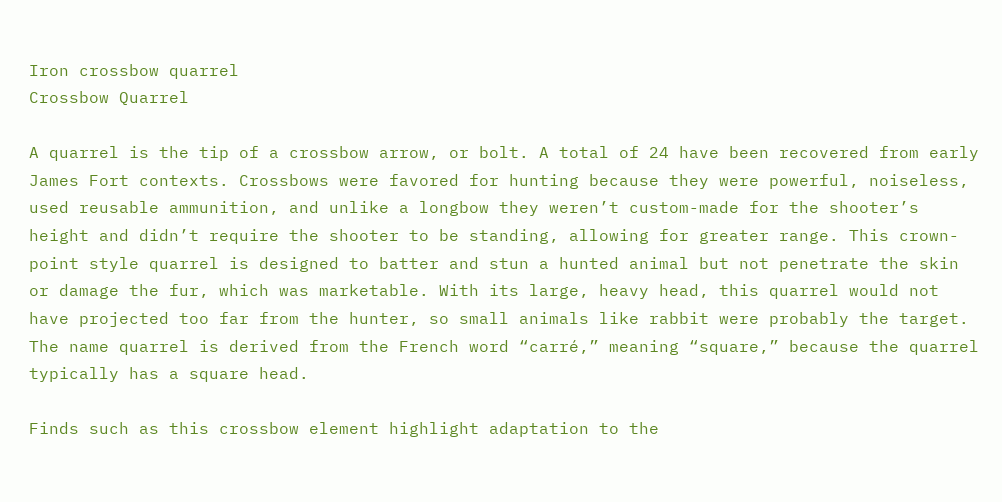Iron crossbow quarrel
Crossbow Quarrel

A quarrel is the tip of a crossbow arrow, or bolt. A total of 24 have been recovered from early James Fort contexts. Crossbows were favored for hunting because they were powerful, noiseless, used reusable ammunition, and unlike a longbow they weren’t custom-made for the shooter’s height and didn’t require the shooter to be standing, allowing for greater range. This crown-point style quarrel is designed to batter and stun a hunted animal but not penetrate the skin or damage the fur, which was marketable. With its large, heavy head, this quarrel would not have projected too far from the hunter, so small animals like rabbit were probably the target. The name quarrel is derived from the French word “carré,” meaning “square,” because the quarrel typically has a square head.

Finds such as this crossbow element highlight adaptation to the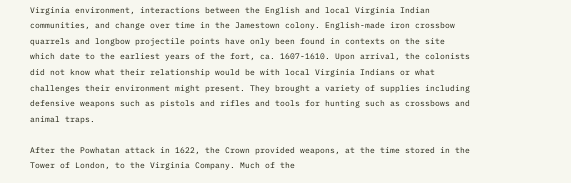Virginia environment, interactions between the English and local Virginia Indian communities, and change over time in the Jamestown colony. English-made iron crossbow quarrels and longbow projectile points have only been found in contexts on the site which date to the earliest years of the fort, ca. 1607-1610. Upon arrival, the colonists did not know what their relationship would be with local Virginia Indians or what challenges their environment might present. They brought a variety of supplies including defensive weapons such as pistols and rifles and tools for hunting such as crossbows and animal traps.

After the Powhatan attack in 1622, the Crown provided weapons, at the time stored in the Tower of London, to the Virginia Company. Much of the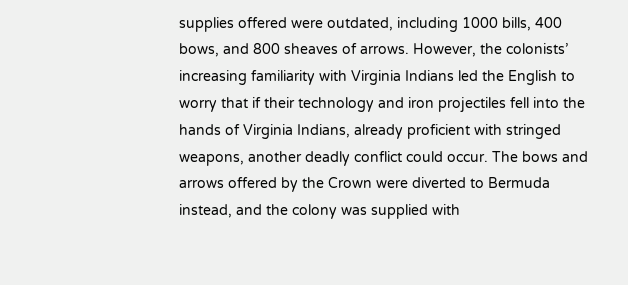supplies offered were outdated, including 1000 bills, 400 bows, and 800 sheaves of arrows. However, the colonists’ increasing familiarity with Virginia Indians led the English to worry that if their technology and iron projectiles fell into the hands of Virginia Indians, already proficient with stringed weapons, another deadly conflict could occur. The bows and arrows offered by the Crown were diverted to Bermuda instead, and the colony was supplied with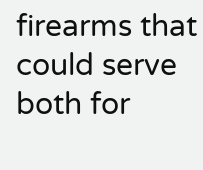firearms that could serve both for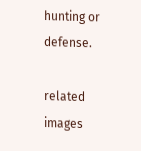hunting or defense.

related images